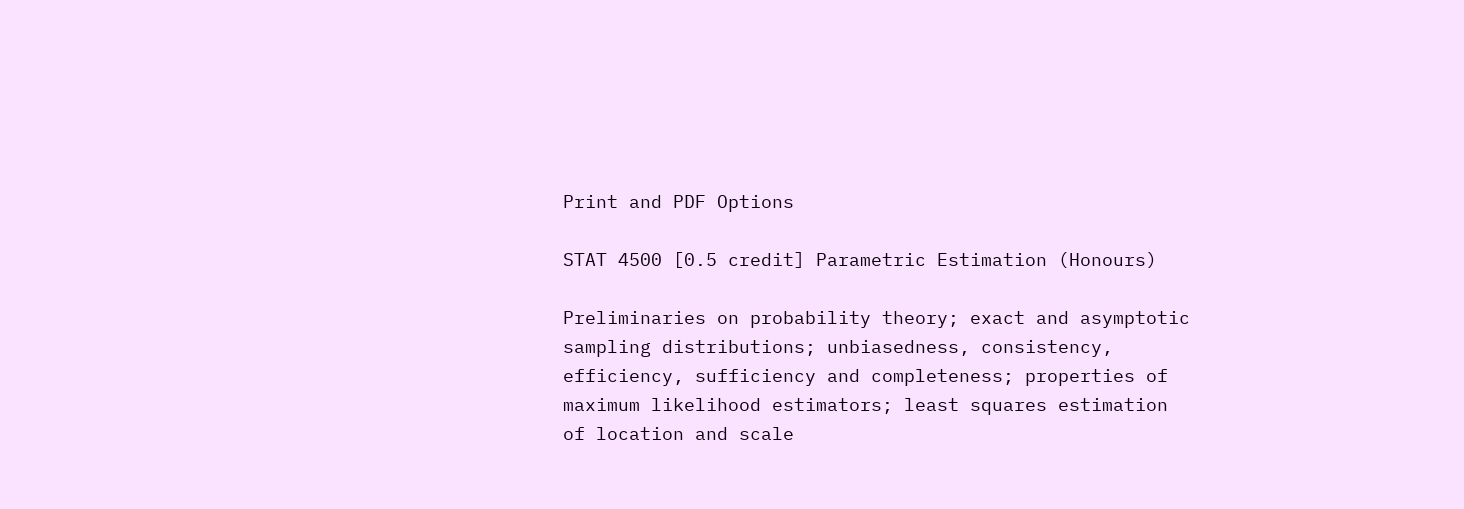Print and PDF Options

STAT 4500 [0.5 credit] Parametric Estimation (Honours)

Preliminaries on probability theory; exact and asymptotic sampling distributions; unbiasedness, consistency, efficiency, sufficiency and completeness; properties of maximum likelihood estimators; least squares estimation of location and scale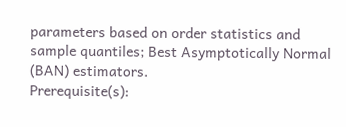parameters based on order statistics and sample quantiles; Best Asymptotically Normal (BAN) estimators.
Prerequisite(s):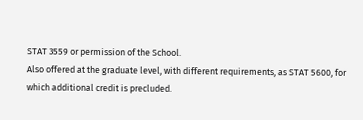STAT 3559 or permission of the School.
Also offered at the graduate level, with different requirements, as STAT 5600, for which additional credit is precluded.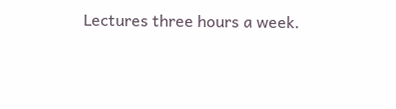Lectures three hours a week.